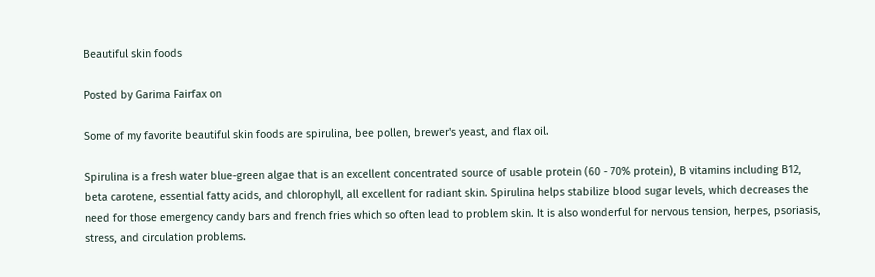Beautiful skin foods

Posted by Garima Fairfax on

Some of my favorite beautiful skin foods are spirulina, bee pollen, brewer's yeast, and flax oil.

Spirulina is a fresh water blue-green algae that is an excellent concentrated source of usable protein (60 - 70% protein), B vitamins including B12, beta carotene, essential fatty acids, and chlorophyll, all excellent for radiant skin. Spirulina helps stabilize blood sugar levels, which decreases the need for those emergency candy bars and french fries which so often lead to problem skin. It is also wonderful for nervous tension, herpes, psoriasis, stress, and circulation problems.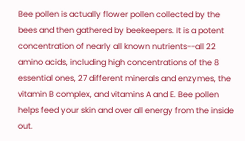Bee pollen is actually flower pollen collected by the bees and then gathered by beekeepers. It is a potent concentration of nearly all known nutrients--all 22 amino acids, including high concentrations of the 8 essential ones, 27 different minerals and enzymes, the vitamin B complex, and vitamins A and E. Bee pollen helps feed your skin and over all energy from the inside out.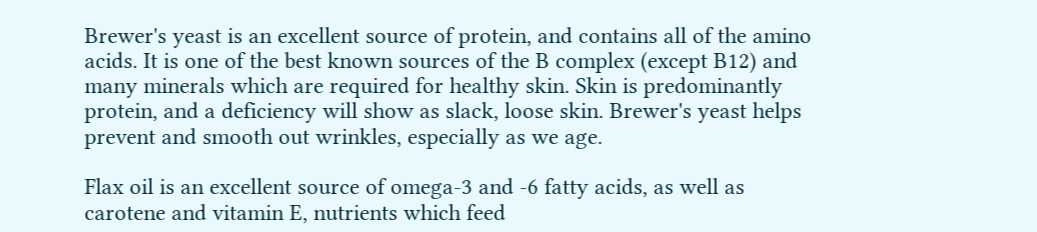Brewer's yeast is an excellent source of protein, and contains all of the amino acids. It is one of the best known sources of the B complex (except B12) and many minerals which are required for healthy skin. Skin is predominantly protein, and a deficiency will show as slack, loose skin. Brewer's yeast helps prevent and smooth out wrinkles, especially as we age.

Flax oil is an excellent source of omega-3 and -6 fatty acids, as well as carotene and vitamin E, nutrients which feed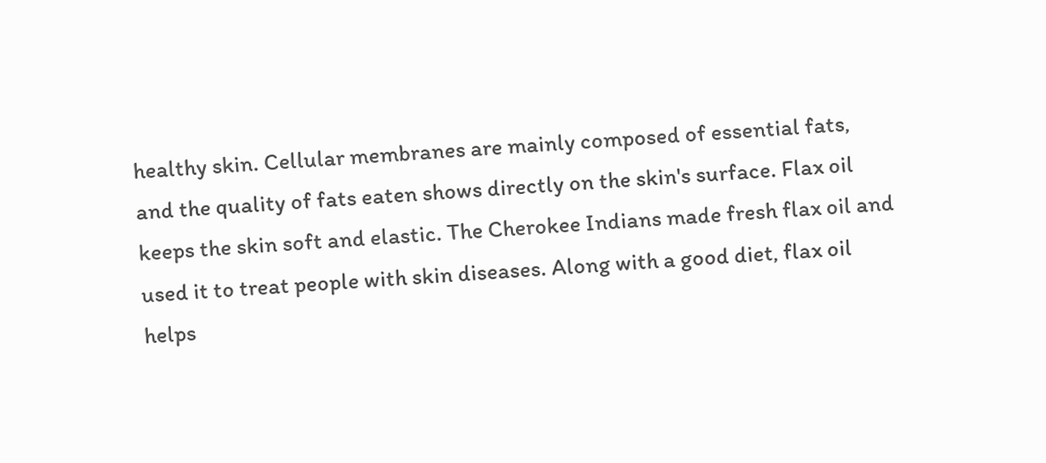healthy skin. Cellular membranes are mainly composed of essential fats, and the quality of fats eaten shows directly on the skin's surface. Flax oil keeps the skin soft and elastic. The Cherokee Indians made fresh flax oil and used it to treat people with skin diseases. Along with a good diet, flax oil helps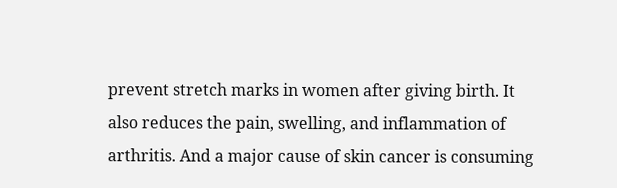prevent stretch marks in women after giving birth. It also reduces the pain, swelling, and inflammation of arthritis. And a major cause of skin cancer is consuming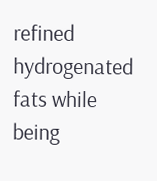refined hydrogenated fats while being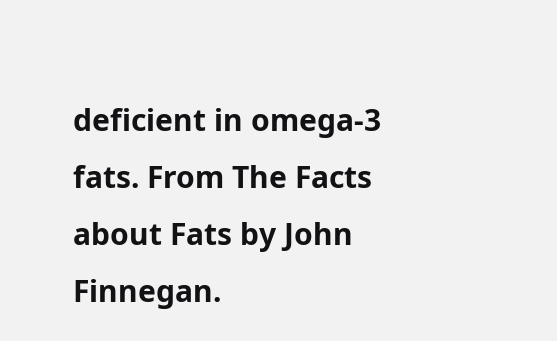deficient in omega-3 fats. From The Facts about Fats by John Finnegan.